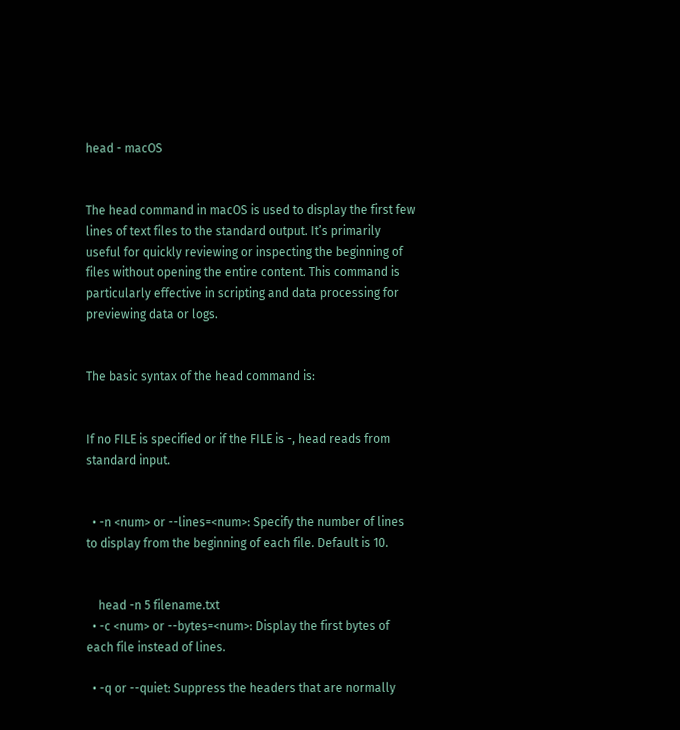head - macOS


The head command in macOS is used to display the first few lines of text files to the standard output. It’s primarily useful for quickly reviewing or inspecting the beginning of files without opening the entire content. This command is particularly effective in scripting and data processing for previewing data or logs.


The basic syntax of the head command is:


If no FILE is specified or if the FILE is -, head reads from standard input.


  • -n <num> or --lines=<num>: Specify the number of lines to display from the beginning of each file. Default is 10.


    head -n 5 filename.txt
  • -c <num> or --bytes=<num>: Display the first bytes of each file instead of lines.

  • -q or --quiet: Suppress the headers that are normally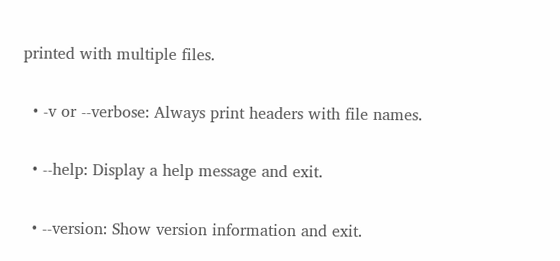printed with multiple files.

  • -v or --verbose: Always print headers with file names.

  • --help: Display a help message and exit.

  • --version: Show version information and exit.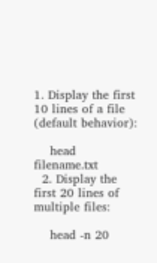1. Display the first 10 lines of a file (default behavior):

    head filename.txt
  2. Display the first 20 lines of multiple files:

    head -n 20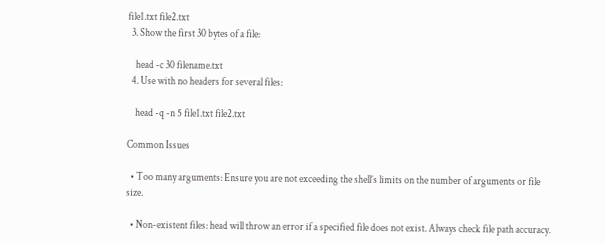file1.txt file2.txt
  3. Show the first 30 bytes of a file:

    head -c 30 filename.txt
  4. Use with no headers for several files:

    head -q -n 5 file1.txt file2.txt

Common Issues

  • Too many arguments: Ensure you are not exceeding the shell’s limits on the number of arguments or file size.

  • Non-existent files: head will throw an error if a specified file does not exist. Always check file path accuracy.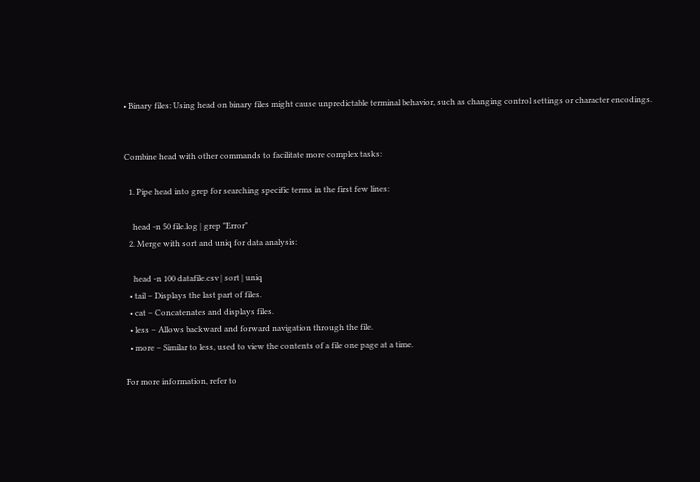• Binary files: Using head on binary files might cause unpredictable terminal behavior, such as changing control settings or character encodings.


Combine head with other commands to facilitate more complex tasks:

  1. Pipe head into grep for searching specific terms in the first few lines:

    head -n 50 file.log | grep "Error"
  2. Merge with sort and uniq for data analysis:

    head -n 100 datafile.csv | sort | uniq
  • tail – Displays the last part of files.
  • cat – Concatenates and displays files.
  • less – Allows backward and forward navigation through the file.
  • more – Similar to less, used to view the contents of a file one page at a time.

For more information, refer to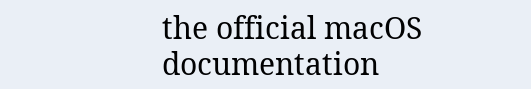the official macOS documentation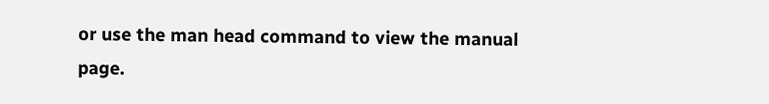or use the man head command to view the manual page.